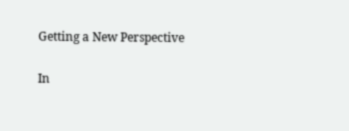Getting a New Perspective

In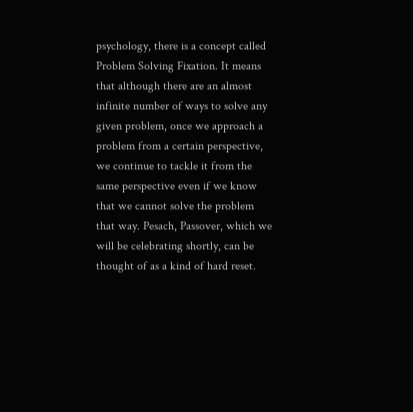psychology, there is a concept called Problem Solving Fixation. It means that although there are an almost infinite number of ways to solve any given problem, once we approach a problem from a certain perspective, we continue to tackle it from the same perspective even if we know that we cannot solve the problem that way. Pesach, Passover, which we will be celebrating shortly, can be thought of as a kind of hard reset.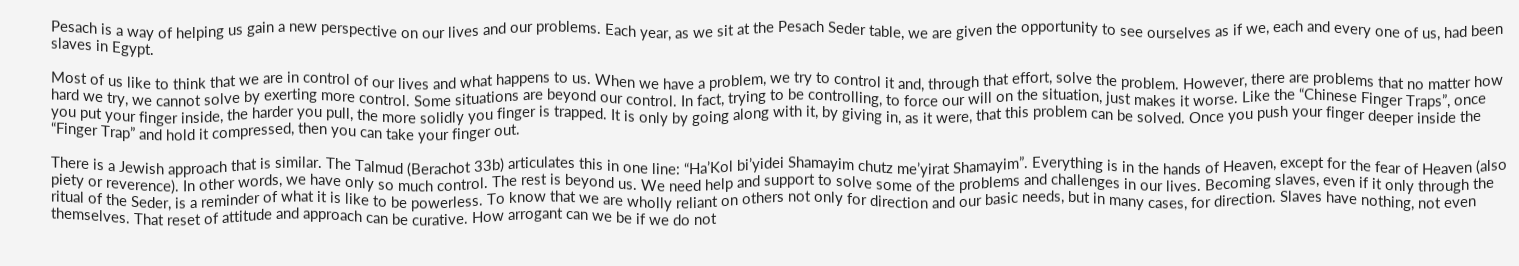Pesach is a way of helping us gain a new perspective on our lives and our problems. Each year, as we sit at the Pesach Seder table, we are given the opportunity to see ourselves as if we, each and every one of us, had been slaves in Egypt.

Most of us like to think that we are in control of our lives and what happens to us. When we have a problem, we try to control it and, through that effort, solve the problem. However, there are problems that no matter how hard we try, we cannot solve by exerting more control. Some situations are beyond our control. In fact, trying to be controlling, to force our will on the situation, just makes it worse. Like the “Chinese Finger Traps”, once you put your finger inside, the harder you pull, the more solidly you finger is trapped. It is only by going along with it, by giving in, as it were, that this problem can be solved. Once you push your finger deeper inside the “Finger Trap” and hold it compressed, then you can take your finger out.

There is a Jewish approach that is similar. The Talmud (Berachot 33b) articulates this in one line: “Ha’Kol bi’yidei Shamayim chutz me’yirat Shamayim”. Everything is in the hands of Heaven, except for the fear of Heaven (also piety or reverence). In other words, we have only so much control. The rest is beyond us. We need help and support to solve some of the problems and challenges in our lives. Becoming slaves, even if it only through the ritual of the Seder, is a reminder of what it is like to be powerless. To know that we are wholly reliant on others not only for direction and our basic needs, but in many cases, for direction. Slaves have nothing, not even themselves. That reset of attitude and approach can be curative. How arrogant can we be if we do not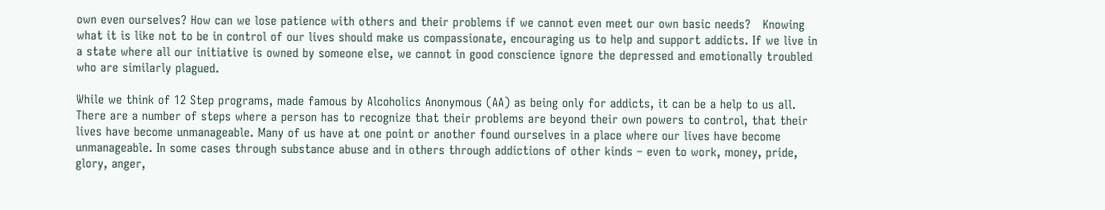own even ourselves? How can we lose patience with others and their problems if we cannot even meet our own basic needs?   Knowing what it is like not to be in control of our lives should make us compassionate, encouraging us to help and support addicts. If we live in a state where all our initiative is owned by someone else, we cannot in good conscience ignore the depressed and emotionally troubled who are similarly plagued.

While we think of 12 Step programs, made famous by Alcoholics Anonymous (AA) as being only for addicts, it can be a help to us all. There are a number of steps where a person has to recognize that their problems are beyond their own powers to control, that their lives have become unmanageable. Many of us have at one point or another found ourselves in a place where our lives have become unmanageable. In some cases through substance abuse and in others through addictions of other kinds – even to work, money, pride, glory, anger,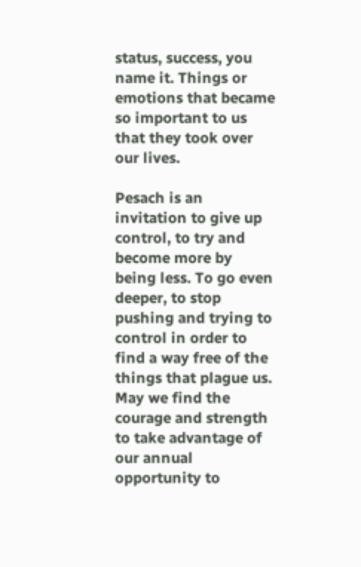status, success, you name it. Things or emotions that became so important to us that they took over our lives.

Pesach is an invitation to give up control, to try and become more by being less. To go even deeper, to stop pushing and trying to control in order to find a way free of the things that plague us. May we find the courage and strength to take advantage of our annual opportunity to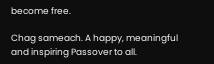become free.

Chag sameach. A happy, meaningful and inspiring Passover to all.